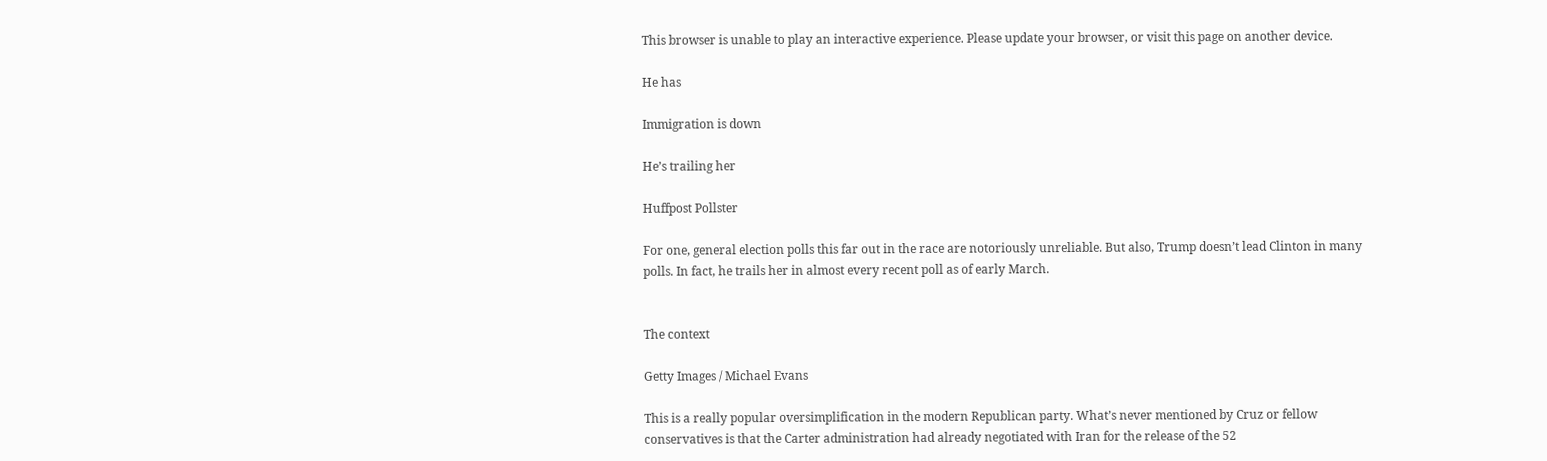This browser is unable to play an interactive experience. Please update your browser, or visit this page on another device.

He has

Immigration is down

He’s trailing her

Huffpost Pollster

For one, general election polls this far out in the race are notoriously unreliable. But also, Trump doesn’t lead Clinton in many polls. In fact, he trails her in almost every recent poll as of early March.


The context

Getty Images / Michael Evans

This is a really popular oversimplification in the modern Republican party. What’s never mentioned by Cruz or fellow conservatives is that the Carter administration had already negotiated with Iran for the release of the 52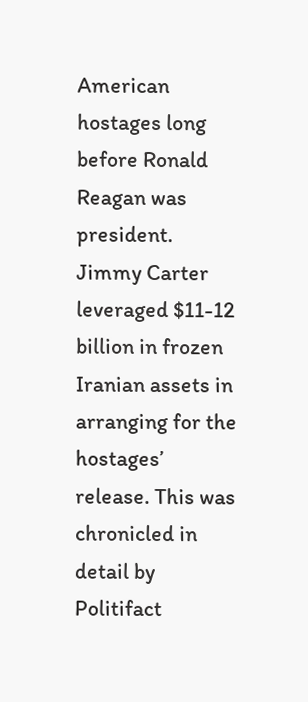American hostages long before Ronald Reagan was president. Jimmy Carter leveraged $11-12 billion in frozen Iranian assets in arranging for the hostages’ release. This was chronicled in detail by Politifact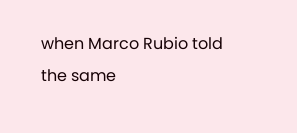when Marco Rubio told the same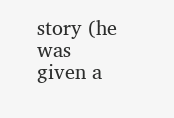story (he was given a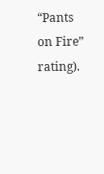“Pants on Fire” rating).